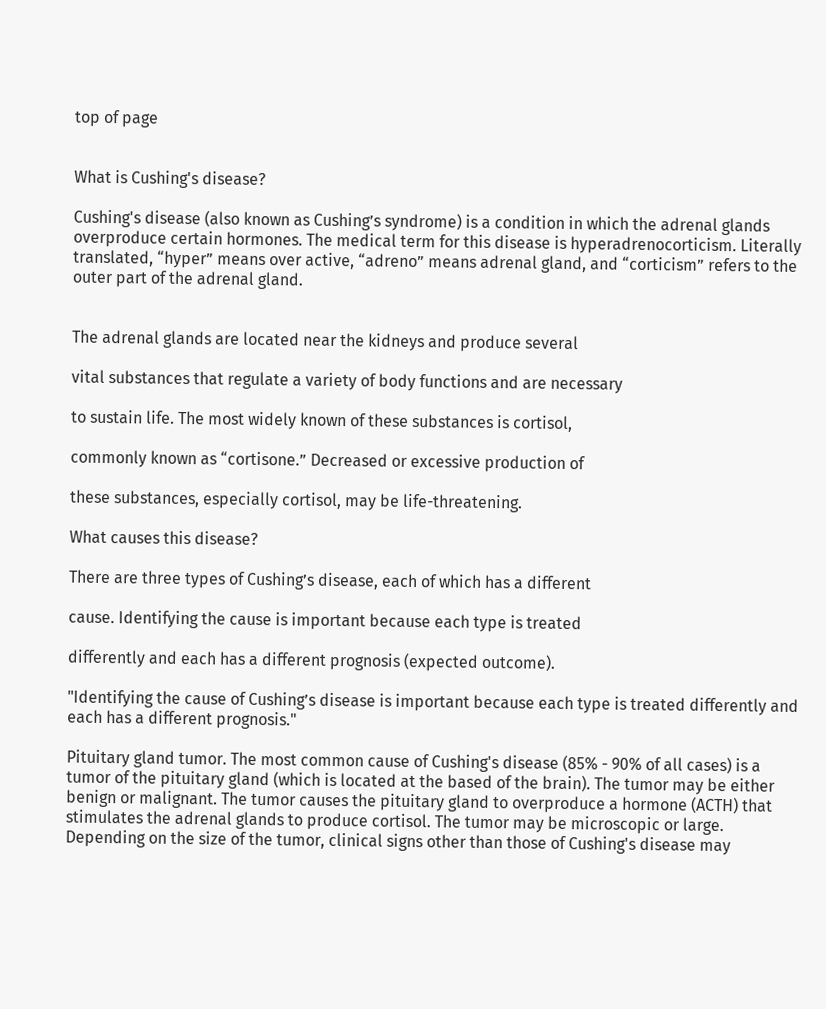top of page


What is Cushing's disease?

Cushing's disease (also known as Cushing’s syndrome) is a condition in which the adrenal glands overproduce certain hormones. The medical term for this disease is hyperadrenocorticism. Literally translated, “hyper” means over active, “adreno” means adrenal gland, and “corticism” refers to the outer part of the adrenal gland.


The adrenal glands are located near the kidneys and produce several

vital substances that regulate a variety of body functions and are necessary

to sustain life. The most widely known of these substances is cortisol,

commonly known as “cortisone.” Decreased or excessive production of

these substances, especially cortisol, may be life-threatening.

What causes this disease?

There are three types of Cushing’s disease, each of which has a different

cause. Identifying the cause is important because each type is treated

differently and each has a different prognosis (expected outcome).

"Identifying the cause of Cushing’s disease is important because each type is treated differently and each has a different prognosis."

Pituitary gland tumor. The most common cause of Cushing's disease (85% - 90% of all cases) is a tumor of the pituitary gland (which is located at the based of the brain). The tumor may be either benign or malignant. The tumor causes the pituitary gland to overproduce a hormone (ACTH) that stimulates the adrenal glands to produce cortisol. The tumor may be microscopic or large. Depending on the size of the tumor, clinical signs other than those of Cushing's disease may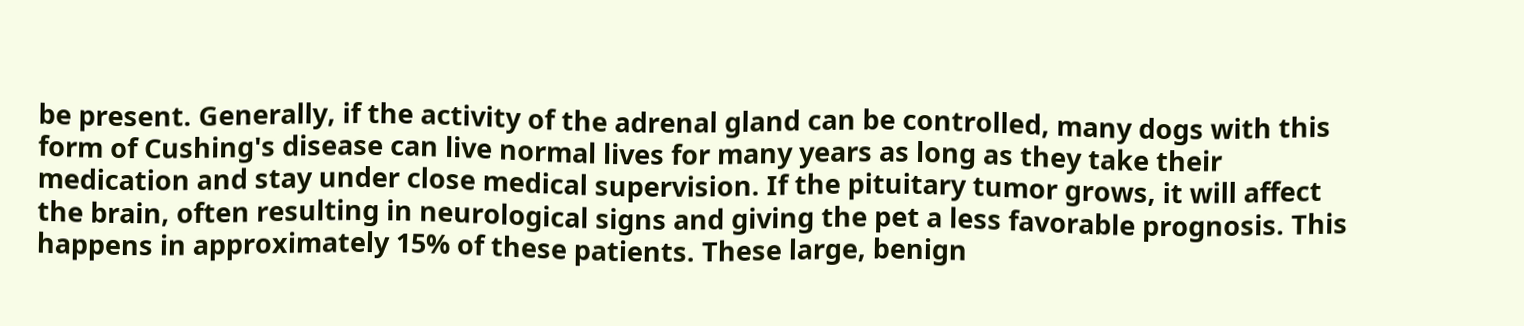be present. Generally, if the activity of the adrenal gland can be controlled, many dogs with this form of Cushing's disease can live normal lives for many years as long as they take their medication and stay under close medical supervision. If the pituitary tumor grows, it will affect the brain, often resulting in neurological signs and giving the pet a less favorable prognosis. This happens in approximately 15% of these patients. These large, benign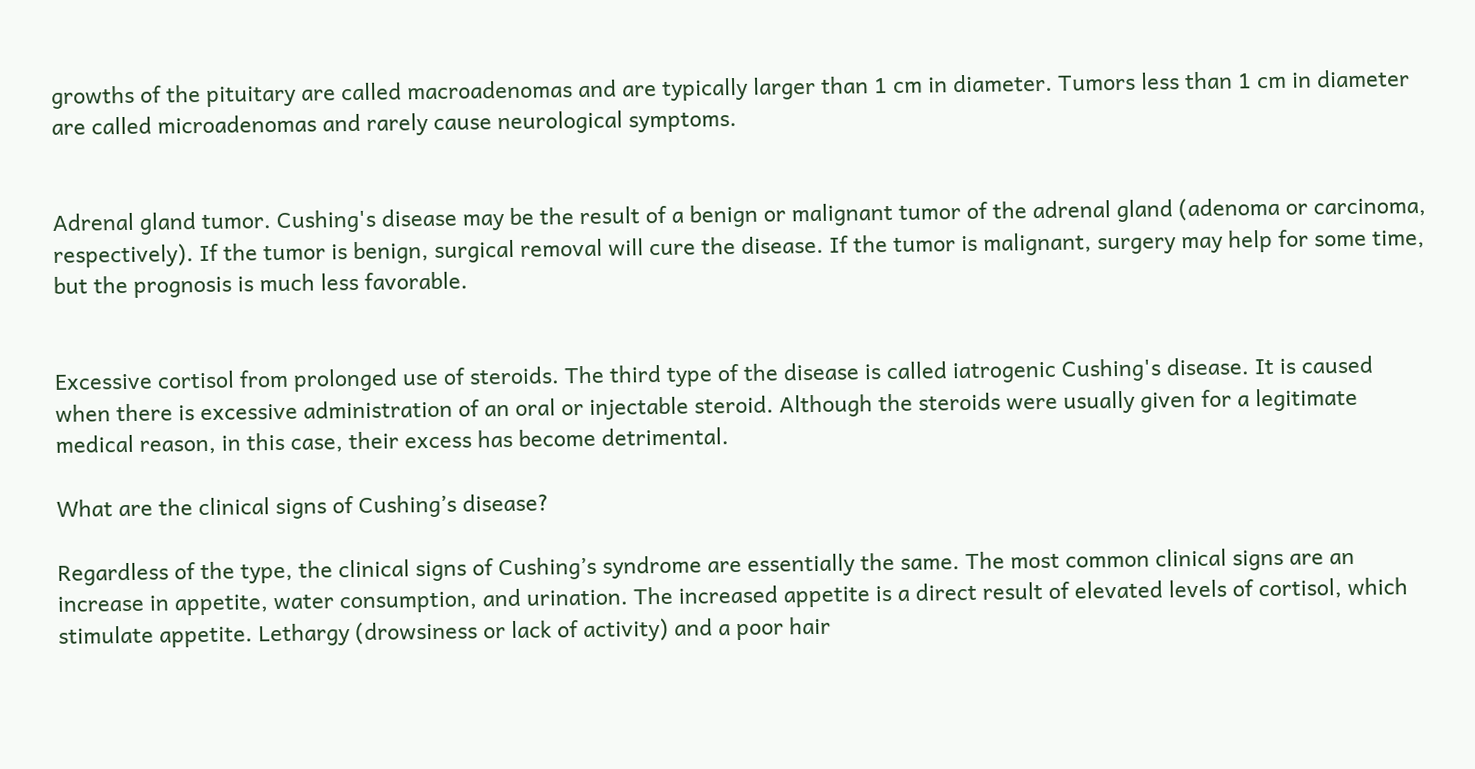growths of the pituitary are called macroadenomas and are typically larger than 1 cm in diameter. Tumors less than 1 cm in diameter are called microadenomas and rarely cause neurological symptoms.


Adrenal gland tumor. Cushing's disease may be the result of a benign or malignant tumor of the adrenal gland (adenoma or carcinoma, respectively). If the tumor is benign, surgical removal will cure the disease. If the tumor is malignant, surgery may help for some time, but the prognosis is much less favorable.


Excessive cortisol from prolonged use of steroids. The third type of the disease is called iatrogenic Cushing's disease. It is caused when there is excessive administration of an oral or injectable steroid. Although the steroids were usually given for a legitimate medical reason, in this case, their excess has become detrimental.

What are the clinical signs of Cushing’s disease?

Regardless of the type, the clinical signs of Cushing’s syndrome are essentially the same. The most common clinical signs are an increase in appetite, water consumption, and urination. The increased appetite is a direct result of elevated levels of cortisol, which stimulate appetite. Lethargy (drowsiness or lack of activity) and a poor hair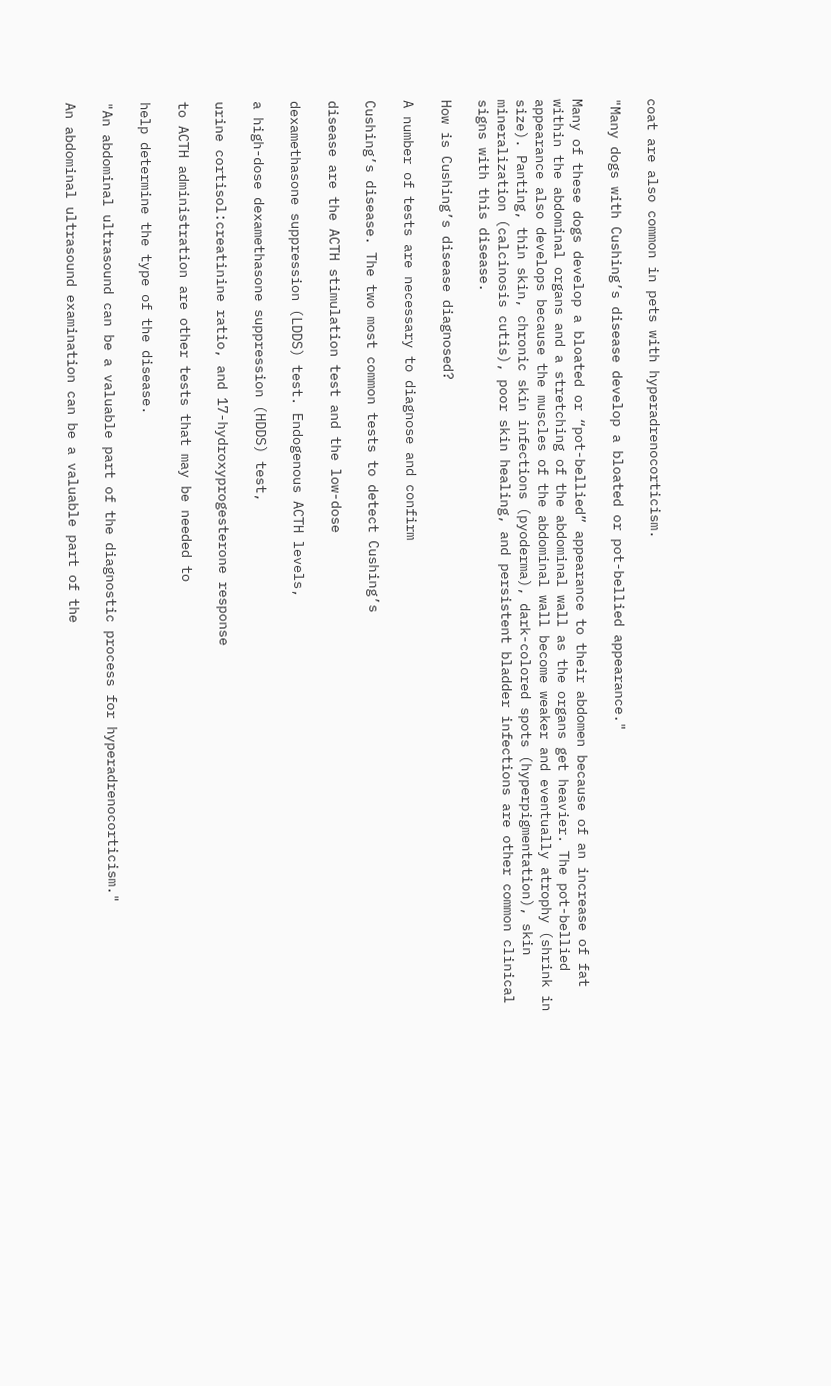coat are also common in pets with hyperadrenocorticism.

"Many dogs with Cushing’s disease develop a bloated or pot-bellied appearance."

Many of these dogs develop a bloated or “pot-bellied” appearance to their abdomen because of an increase of fat within the abdominal organs and a stretching of the abdominal wall as the organs get heavier. The pot-bellied appearance also develops because the muscles of the abdominal wall become weaker and eventually atrophy (shrink in size). Panting, thin skin, chronic skin infections (pyoderma), dark-colored spots (hyperpigmentation), skin mineralization (calcinosis cutis), poor skin healing, and persistent bladder infections are other common clinical signs with this disease.

How is Cushing’s disease diagnosed?

A number of tests are necessary to diagnose and confirm

Cushing’s disease. The two most common tests to detect Cushing’s

disease are the ACTH stimulation test and the low-dose

dexamethasone suppression (LDDS) test. Endogenous ACTH levels,

a high-dose dexamethasone suppression (HDDS) test,

urine cortisol:creatinine ratio, and 17-hydroxyprogesterone response

to ACTH administration are other tests that may be needed to

help determine the type of the disease.

"An abdominal ultrasound can be a valuable part of the diagnostic process for hyperadrenocorticism."

An abdominal ultrasound examination can be a valuable part of the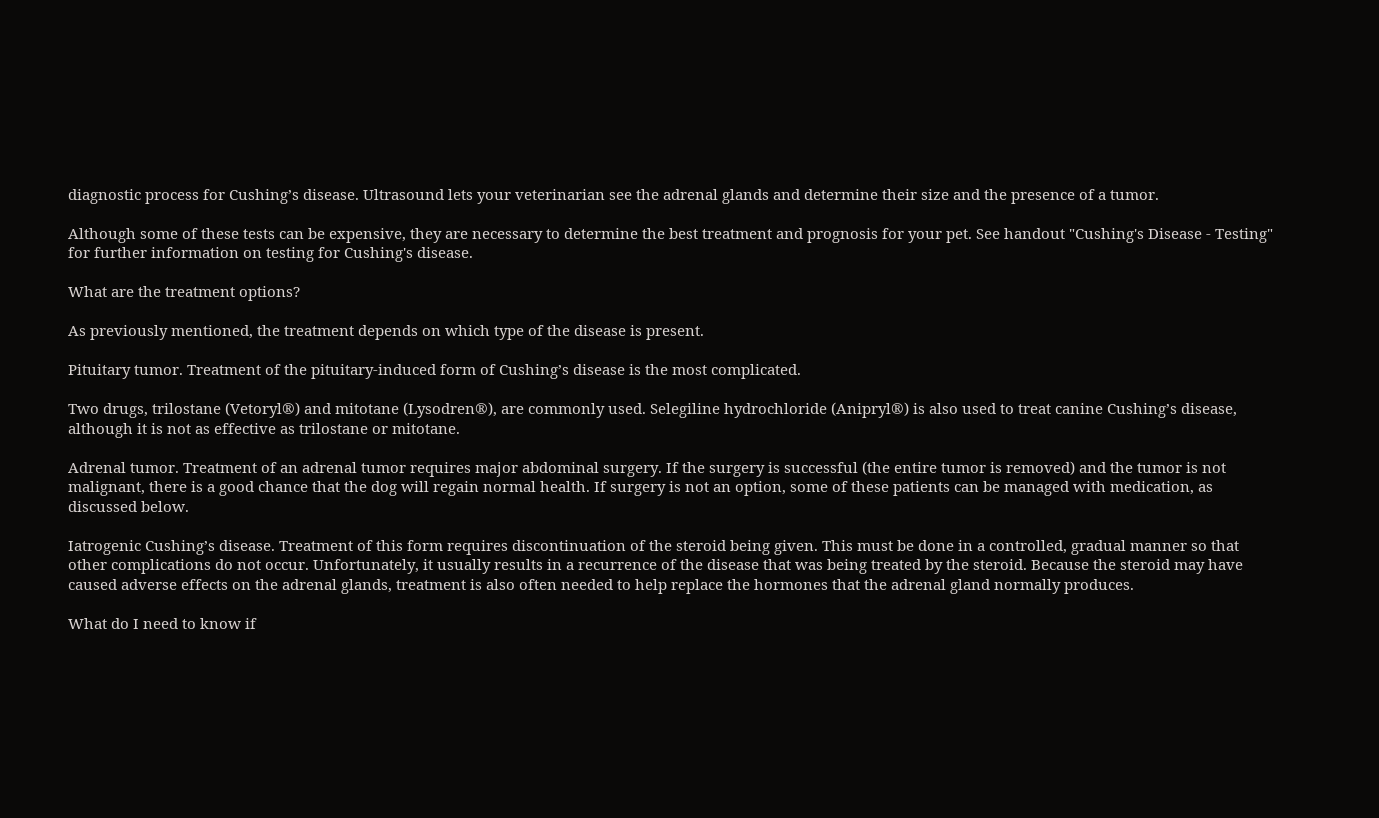diagnostic process for Cushing’s disease. Ultrasound lets your veterinarian see the adrenal glands and determine their size and the presence of a tumor.

Although some of these tests can be expensive, they are necessary to determine the best treatment and prognosis for your pet. See handout "Cushing's Disease - Testing" for further information on testing for Cushing's disease.

What are the treatment options?

As previously mentioned, the treatment depends on which type of the disease is present.

Pituitary tumor. Treatment of the pituitary-induced form of Cushing’s disease is the most complicated.

Two drugs, trilostane (Vetoryl®) and mitotane (Lysodren®), are commonly used. Selegiline hydrochloride (Anipryl®) is also used to treat canine Cushing’s disease, although it is not as effective as trilostane or mitotane.

Adrenal tumor. Treatment of an adrenal tumor requires major abdominal surgery. If the surgery is successful (the entire tumor is removed) and the tumor is not malignant, there is a good chance that the dog will regain normal health. If surgery is not an option, some of these patients can be managed with medication, as discussed below.

Iatrogenic Cushing’s disease. Treatment of this form requires discontinuation of the steroid being given. This must be done in a controlled, gradual manner so that other complications do not occur. Unfortunately, it usually results in a recurrence of the disease that was being treated by the steroid. Because the steroid may have caused adverse effects on the adrenal glands, treatment is also often needed to help replace the hormones that the adrenal gland normally produces.

What do I need to know if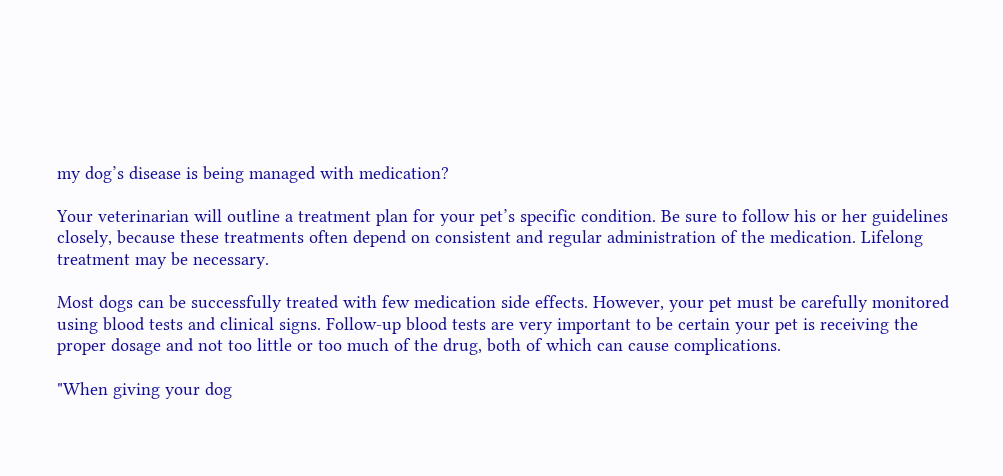my dog’s disease is being managed with medication?

Your veterinarian will outline a treatment plan for your pet’s specific condition. Be sure to follow his or her guidelines closely, because these treatments often depend on consistent and regular administration of the medication. Lifelong treatment may be necessary.

Most dogs can be successfully treated with few medication side effects. However, your pet must be carefully monitored using blood tests and clinical signs. Follow-up blood tests are very important to be certain your pet is receiving the proper dosage and not too little or too much of the drug, both of which can cause complications.

"When giving your dog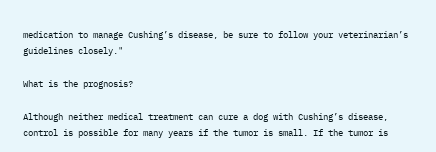medication to manage Cushing’s disease, be sure to follow your veterinarian’s guidelines closely."

What is the prognosis?

Although neither medical treatment can cure a dog with Cushing’s disease, control is possible for many years if the tumor is small. If the tumor is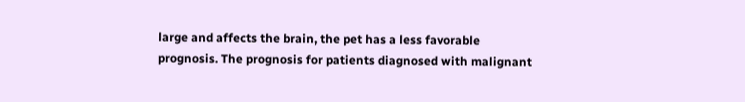large and affects the brain, the pet has a less favorable prognosis. The prognosis for patients diagnosed with malignant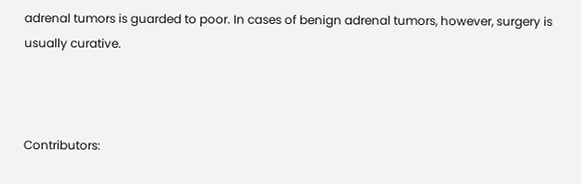adrenal tumors is guarded to poor. In cases of benign adrenal tumors, however, surgery is usually curative.



Contributors: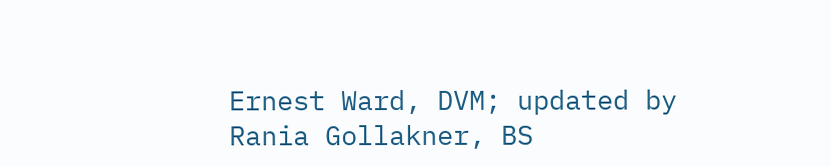Ernest Ward, DVM; updated by Rania Gollakner, BS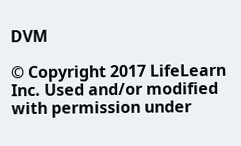DVM

© Copyright 2017 LifeLearn Inc. Used and/or modified with permission under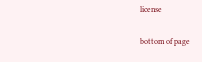license

bottom of page